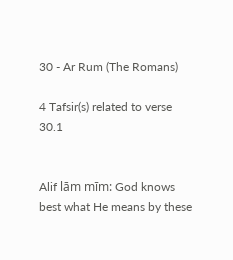30 - Ar Rum (The Romans)

4 Tafsir(s) related to verse 30.1


Alif lām mīm: God knows best what He means by these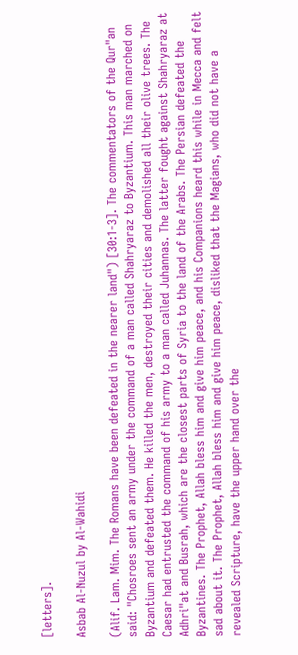[letters].

Asbab Al-Nuzul by Al-Wahidi

(Alif. Lam. Mim. The Romans have been defeated in the nearer land") [30:1-3]. The commentators of the Qur"an said: "Chosroes sent an army under the command of a man called Shahryaraz to Byzantium. This man marched on Byzantium and defeated them. He killed the men, destroyed their cities and demolished all their olive trees. The Caesar had entrusted the command of his army to a man called Juhannas. The latter fought against Shahryaraz at Adhri"at and Busrah, which are the closest parts of Syria to the land of the Arabs. The Persian defeated the Byzantines. The Prophet, Allah bless him and give him peace, and his Companions heard this while in Mecca and felt sad about it. The Prophet, Allah bless him and give him peace, disliked that the Magians, who did not have a revealed Scripture, have the upper hand over the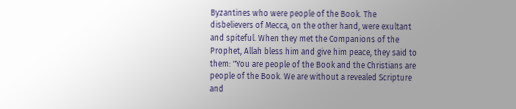Byzantines who were people of the Book. The disbelievers of Mecca, on the other hand, were exultant and spiteful. When they met the Companions of the Prophet, Allah bless him and give him peace, they said to them: "You are people of the Book and the Christians are people of the Book. We are without a revealed Scripture and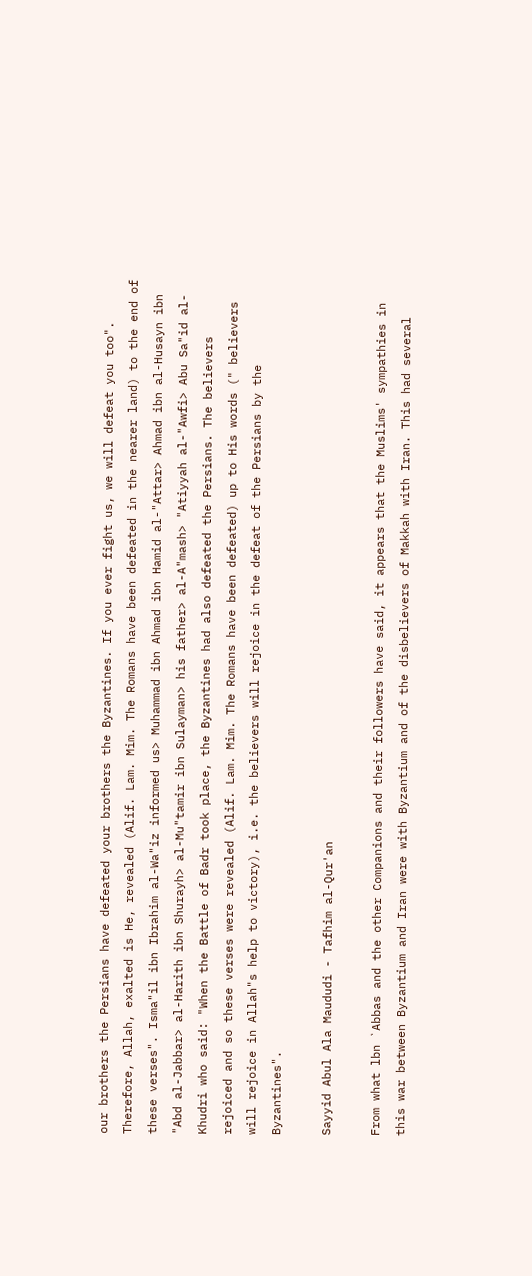our brothers the Persians have defeated your brothers the Byzantines. If you ever fight us, we will defeat you too". Therefore, Allah, exalted is He, revealed (Alif. Lam. Mim. The Romans have been defeated in the nearer land) to the end of these verses". Isma"il ibn Ibrahim al-Wa"iz informed us> Muhammad ibn Ahmad ibn Hamid al-"Attar> Ahmad ibn al-Husayn ibn "Abd al-Jabbar> al-Harith ibn Shurayh> al-Mu"tamir ibn Sulayman> his father> al-A"mash> "Atiyyah al-"Awfi> Abu Sa"id al-Khudri who said: "When the Battle of Badr took place, the Byzantines had also defeated the Persians. The believers rejoiced and so these verses were revealed (Alif. Lam. Mim. The Romans have been defeated) up to His words (" believers will rejoice in Allah"s help to victory), i.e. the believers will rejoice in the defeat of the Persians by the Byzantines".

Sayyid Abul Ala Maududi - Tafhim al-Qur'an

From what lbn `Abbas and the other Companions and their followers have said, it appears that the Muslims' sympathies in this war between Byzantium and Iran were with Byzantium and of the disbelievers of Makkah with Iran. This had several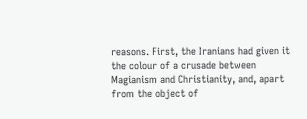reasons. First, the Iranians had given it the colour of a crusade between Magianism and Christianity, and, apart from the object of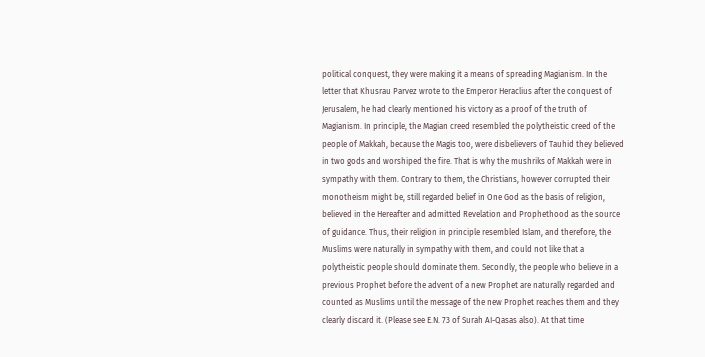political conquest, they were making it a means of spreading Magianism. In the letter that Khusrau Parvez wrote to the Emperor Heraclius after the conquest of Jerusalem, he had clearly mentioned his victory as a proof of the truth of Magianism. In principle, the Magian creed resembled the polytheistic creed of the people of Makkah, because the Magis too, were disbelievers of Tauhid they believed in two gods and worshiped the fire. That is why the mushriks of Makkah were in sympathy with them. Contrary to them, the Christians, however corrupted their monotheism might be, still regarded belief in One God as the basis of religion, believed in the Hereafter and admitted Revelation and Prophethood as the source of guidance. Thus, their religion in principle resembled Islam, and therefore, the Muslims were naturally in sympathy with them, and could not like that a polytheistic people should dominate them. Secondly, the people who believe in a previous Prophet before the advent of a new Prophet are naturally regarded and counted as Muslims until the message of the new Prophet reaches them and they clearly discard it. (Please see E.N. 73 of Surah AI-Qasas also). At that time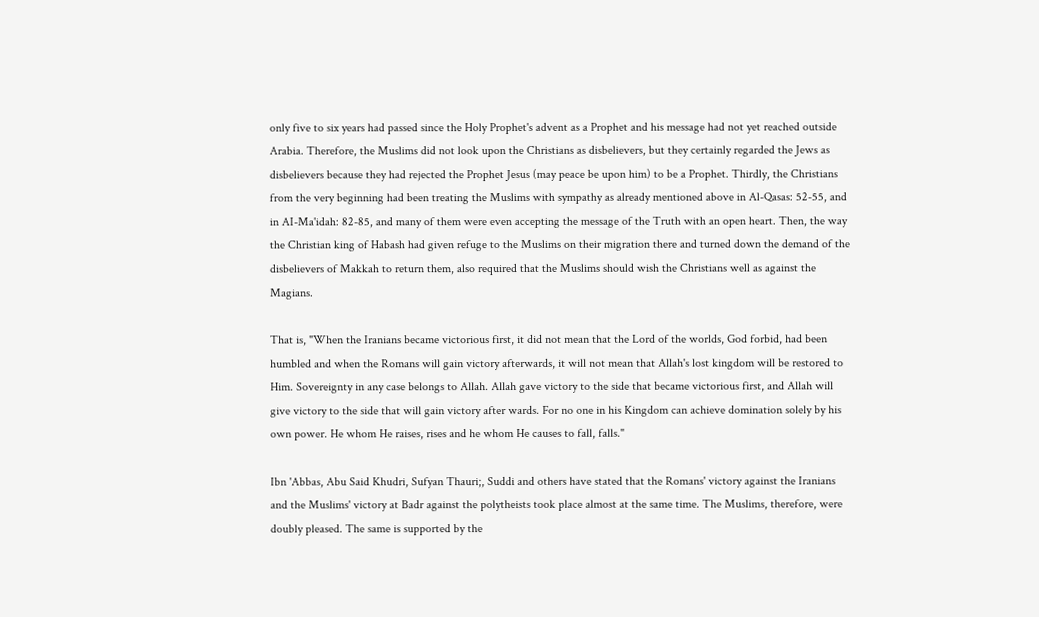only five to six years had passed since the Holy Prophet's advent as a Prophet and his message had not yet reached outside Arabia. Therefore, the Muslims did not look upon the Christians as disbelievers, but they certainly regarded the Jews as disbelievers because they had rejected the Prophet Jesus (may peace be upon him) to be a Prophet. Thirdly, the Christians from the very beginning had been treating the Muslims with sympathy as already mentioned above in Al-Qasas: 52-55, and in AI-Ma'idah: 82-85, and many of them were even accepting the message of the Truth with an open heart. Then, the way the Christian king of Habash had given refuge to the Muslims on their migration there and turned down the demand of the disbelievers of Makkah to return them, also required that the Muslims should wish the Christians well as against the Magians.

That is, "When the Iranians became victorious first, it did not mean that the Lord of the worlds, God forbid, had been humbled and when the Romans will gain victory afterwards, it will not mean that Allah's lost kingdom will be restored to Him. Sovereignty in any case belongs to Allah. Allah gave victory to the side that became victorious first, and Allah will give victory to the side that will gain victory after wards. For no one in his Kingdom can achieve domination solely by his own power. He whom He raises, rises and he whom He causes to fall, falls."

Ibn 'Abbas, Abu Said Khudri, Sufyan Thauri;, Suddi and others have stated that the Romans' victory against the Iranians and the Muslims' victory at Badr against the polytheists took place almost at the same time. The Muslims, therefore, were doubly pleased. The same is supported by the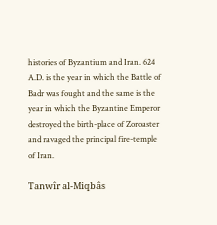histories of Byzantium and Iran. 624 A.D. is the year in which the Battle of Badr was fought and the same is the year in which the Byzantine Emperor destroyed the birth-place of Zoroaster and ravaged the principal fire-temple of Iran.

Tanwîr al-Miqbâs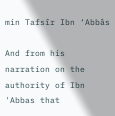min Tafsîr Ibn ‘Abbâs

And from his narration on the authority of Ibn 'Abbas that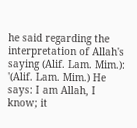he said regarding the interpretation of Allah's saying (Alif. Lam. Mim.): '(Alif. Lam. Mim.) He says: I am Allah, I know; it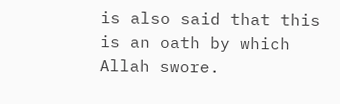is also said that this is an oath by which Allah swore.